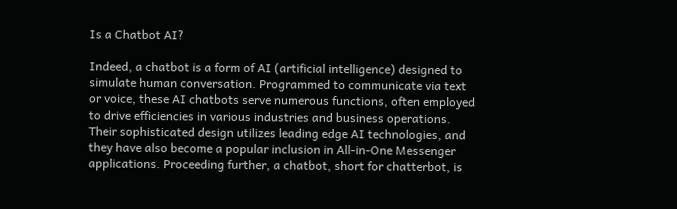Is a Chatbot AI?

Indeed, a chatbot is a form of AI (artificial intelligence) designed to simulate human conversation. Programmed to communicate via text or voice, these AI chatbots serve numerous functions, often employed to drive efficiencies in various industries and business operations. Their sophisticated design utilizes leading edge AI technologies, and they have also become a popular inclusion in All-in-One Messenger applications. Proceeding further, a chatbot, short for chatterbot, is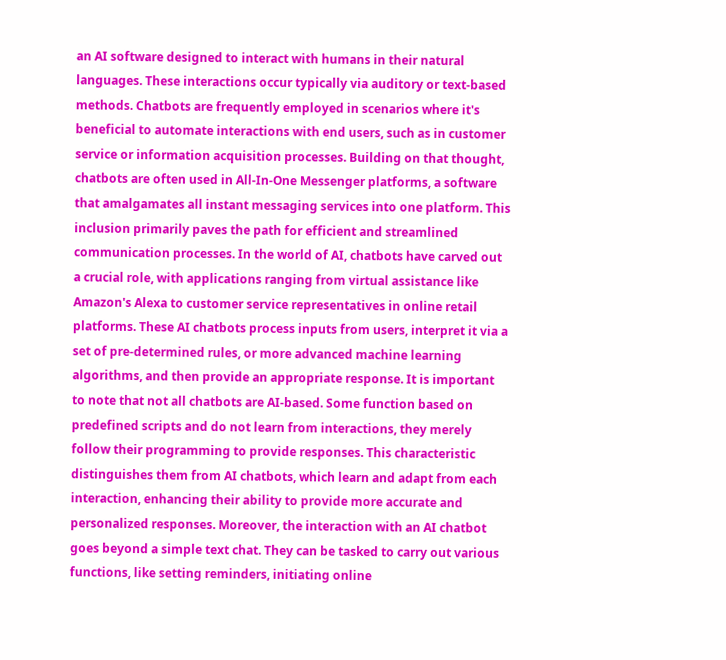an AI software designed to interact with humans in their natural languages. These interactions occur typically via auditory or text-based methods. Chatbots are frequently employed in scenarios where it's beneficial to automate interactions with end users, such as in customer service or information acquisition processes. Building on that thought, chatbots are often used in All-In-One Messenger platforms, a software that amalgamates all instant messaging services into one platform. This inclusion primarily paves the path for efficient and streamlined communication processes. In the world of AI, chatbots have carved out a crucial role, with applications ranging from virtual assistance like Amazon's Alexa to customer service representatives in online retail platforms. These AI chatbots process inputs from users, interpret it via a set of pre-determined rules, or more advanced machine learning algorithms, and then provide an appropriate response. It is important to note that not all chatbots are AI-based. Some function based on predefined scripts and do not learn from interactions, they merely follow their programming to provide responses. This characteristic distinguishes them from AI chatbots, which learn and adapt from each interaction, enhancing their ability to provide more accurate and personalized responses. Moreover, the interaction with an AI chatbot goes beyond a simple text chat. They can be tasked to carry out various functions, like setting reminders, initiating online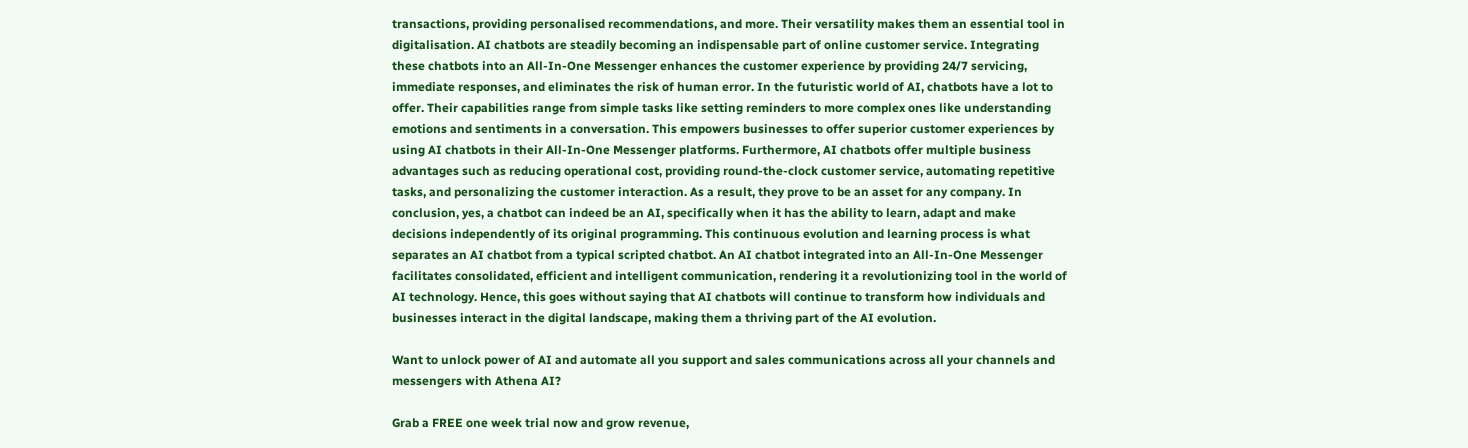transactions, providing personalised recommendations, and more. Their versatility makes them an essential tool in digitalisation. AI chatbots are steadily becoming an indispensable part of online customer service. Integrating these chatbots into an All-In-One Messenger enhances the customer experience by providing 24/7 servicing, immediate responses, and eliminates the risk of human error. In the futuristic world of AI, chatbots have a lot to offer. Their capabilities range from simple tasks like setting reminders to more complex ones like understanding emotions and sentiments in a conversation. This empowers businesses to offer superior customer experiences by using AI chatbots in their All-In-One Messenger platforms. Furthermore, AI chatbots offer multiple business advantages such as reducing operational cost, providing round-the-clock customer service, automating repetitive tasks, and personalizing the customer interaction. As a result, they prove to be an asset for any company. In conclusion, yes, a chatbot can indeed be an AI, specifically when it has the ability to learn, adapt and make decisions independently of its original programming. This continuous evolution and learning process is what separates an AI chatbot from a typical scripted chatbot. An AI chatbot integrated into an All-In-One Messenger facilitates consolidated, efficient and intelligent communication, rendering it a revolutionizing tool in the world of AI technology. Hence, this goes without saying that AI chatbots will continue to transform how individuals and businesses interact in the digital landscape, making them a thriving part of the AI evolution.

Want to unlock power of AI and automate all you support and sales communications across all your channels and messengers with Athena AI?

Grab a FREE one week trial now and grow revenue,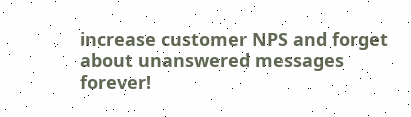increase customer NPS and forget about unanswered messages forever!